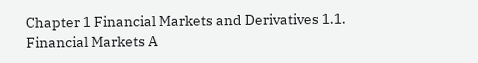Chapter 1 Financial Markets and Derivatives 1.1. Financial Markets A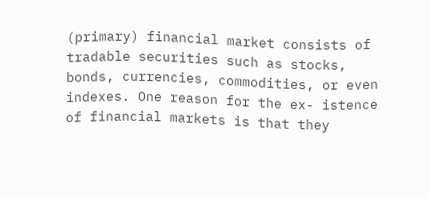(primary) financial market consists of tradable securities such as stocks, bonds, currencies, commodities, or even indexes. One reason for the ex- istence of financial markets is that they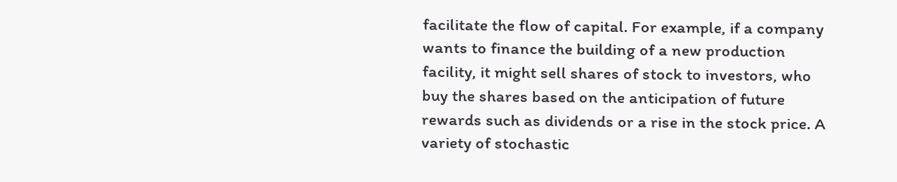facilitate the flow of capital. For example, if a company wants to finance the building of a new production facility, it might sell shares of stock to investors, who buy the shares based on the anticipation of future rewards such as dividends or a rise in the stock price. A variety of stochastic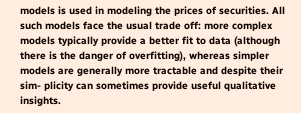models is used in modeling the prices of securities. All such models face the usual trade off: more complex models typically provide a better fit to data (although there is the danger of overfitting), whereas simpler models are generally more tractable and despite their sim- plicity can sometimes provide useful qualitative insights.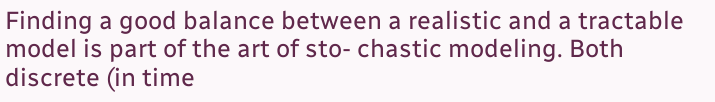Finding a good balance between a realistic and a tractable model is part of the art of sto- chastic modeling. Both discrete (in time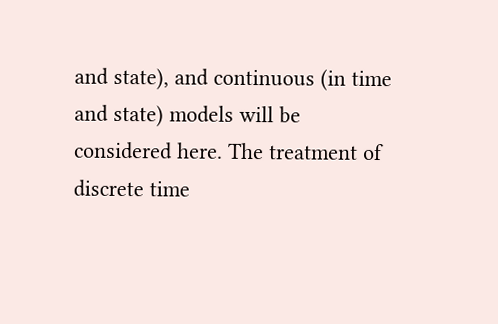and state), and continuous (in time and state) models will be considered here. The treatment of discrete time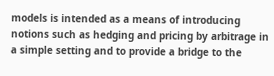models is intended as a means of introducing notions such as hedging and pricing by arbitrage in a simple setting and to provide a bridge to the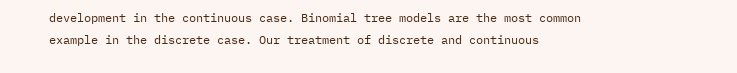development in the continuous case. Binomial tree models are the most common example in the discrete case. Our treatment of discrete and continuous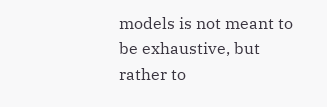models is not meant to be exhaustive, but rather to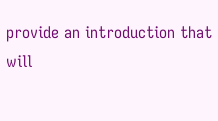provide an introduction that will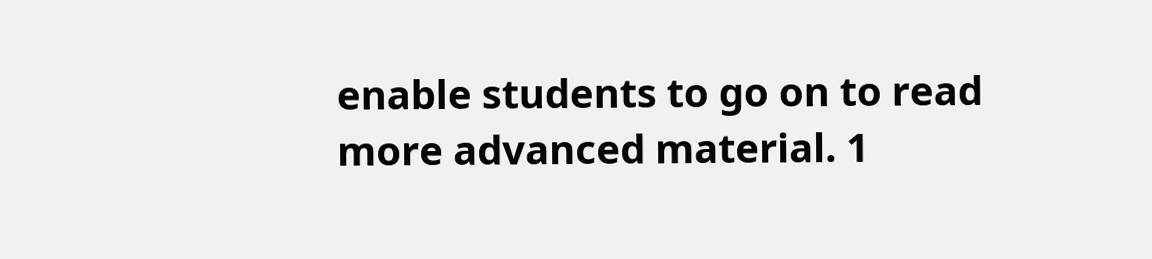enable students to go on to read more advanced material. 1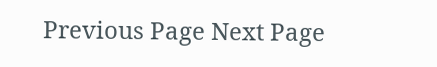Previous Page Next Page